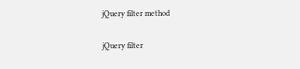jQuery filter method

jQuery filter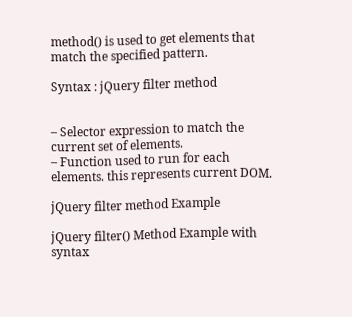method() is used to get elements that match the specified pattern.

Syntax : jQuery filter method


– Selector expression to match the current set of elements.
– Function used to run for each elements. this represents current DOM.

jQuery filter method Example

jQuery filter() Method Example with syntax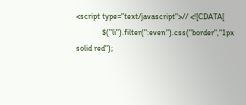<script type="text/javascript">// <![CDATA[
             $("li").filter(":even").css("border","1px solid red");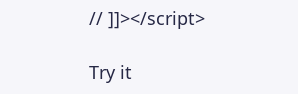// ]]></script>

Try it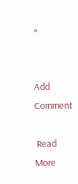»


Add Comment

 Read More